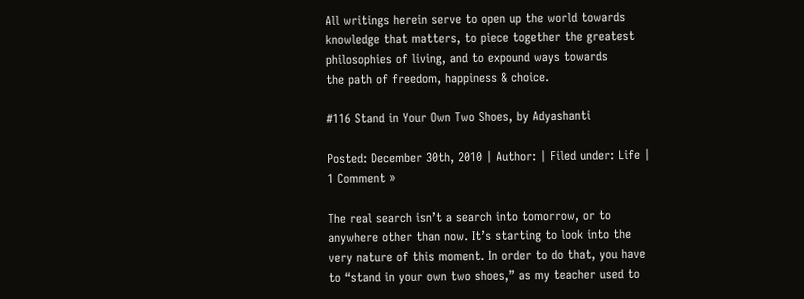All writings herein serve to open up the world towards knowledge that matters, to piece together the greatest philosophies of living, and to expound ways towards
the path of freedom, happiness & choice.

#116 Stand in Your Own Two Shoes, by Adyashanti

Posted: December 30th, 2010 | Author: | Filed under: Life | 1 Comment »

The real search isn’t a search into tomorrow, or to anywhere other than now. It’s starting to look into the very nature of this moment. In order to do that, you have to “stand in your own two shoes,” as my teacher used to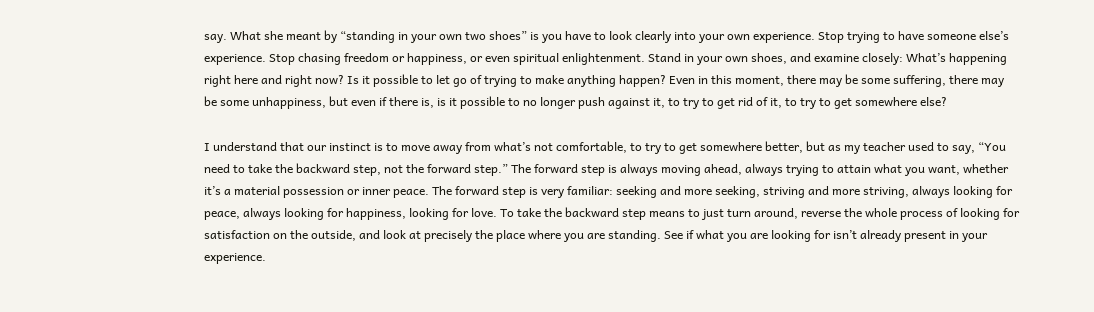say. What she meant by “standing in your own two shoes” is you have to look clearly into your own experience. Stop trying to have someone else’s experience. Stop chasing freedom or happiness, or even spiritual enlightenment. Stand in your own shoes, and examine closely: What’s happening right here and right now? Is it possible to let go of trying to make anything happen? Even in this moment, there may be some suffering, there may be some unhappiness, but even if there is, is it possible to no longer push against it, to try to get rid of it, to try to get somewhere else?

I understand that our instinct is to move away from what’s not comfortable, to try to get somewhere better, but as my teacher used to say, “You need to take the backward step, not the forward step.” The forward step is always moving ahead, always trying to attain what you want, whether it’s a material possession or inner peace. The forward step is very familiar: seeking and more seeking, striving and more striving, always looking for peace, always looking for happiness, looking for love. To take the backward step means to just turn around, reverse the whole process of looking for satisfaction on the outside, and look at precisely the place where you are standing. See if what you are looking for isn’t already present in your experience.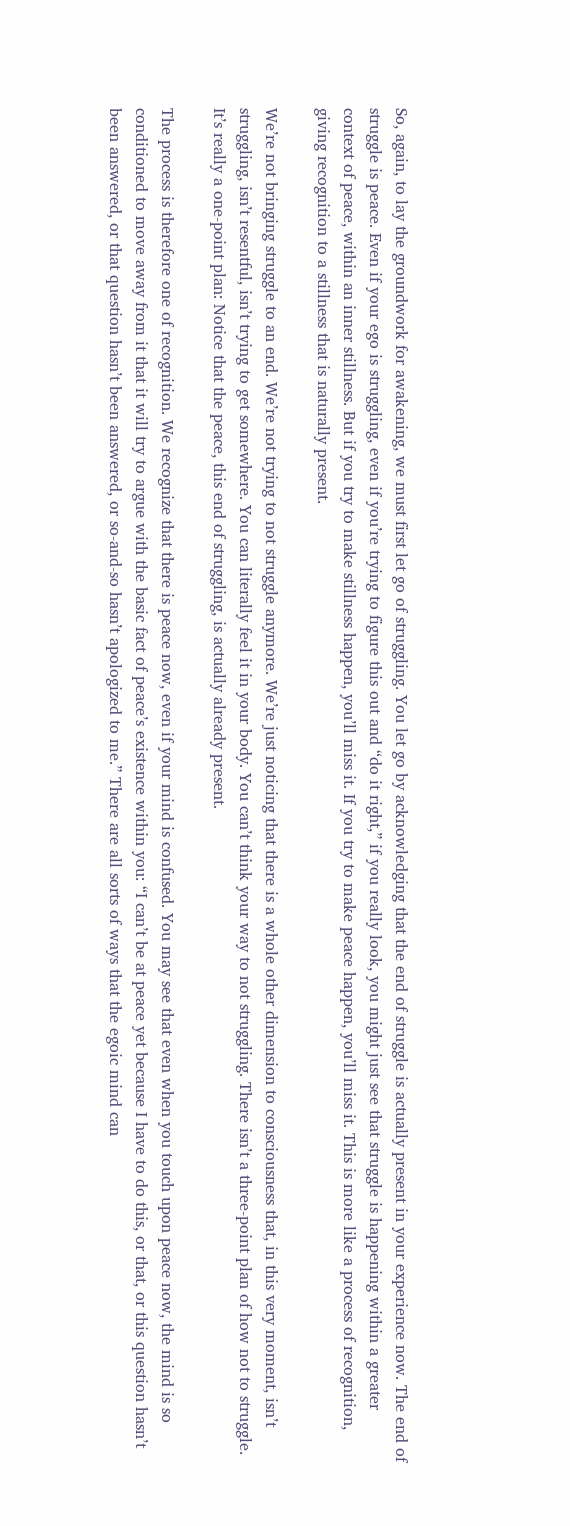So, again, to lay the groundwork for awakening, we must first let go of struggling. You let go by acknowledging that the end of struggle is actually present in your experience now. The end of struggle is peace. Even if your ego is struggling, even if you’re trying to figure this out and “do it right,” if you really look, you might just see that struggle is happening within a greater context of peace, within an inner stillness. But if you try to make stillness happen, you’ll miss it. If you try to make peace happen, you’ll miss it. This is more like a process of recognition, giving recognition to a stillness that is naturally present.

We’re not bringing struggle to an end. We’re not trying to not struggle anymore. We’re just noticing that there is a whole other dimension to consciousness that, in this very moment, isn’t struggling, isn’t resentful, isn’t trying to get somewhere. You can literally feel it in your body. You can’t think your way to not struggling. There isn’t a three-point plan of how not to struggle. It’s really a one-point plan: Notice that the peace, this end of struggling, is actually already present.

The process is therefore one of recognition. We recognize that there is peace now, even if your mind is confused. You may see that even when you touch upon peace now, the mind is so conditioned to move away from it that it will try to argue with the basic fact of peace’s existence within you: “I can’t be at peace yet because I have to do this, or that, or this question hasn’t been answered, or that question hasn’t been answered, or so-and-so hasn’t apologized to me.” There are all sorts of ways that the egoic mind can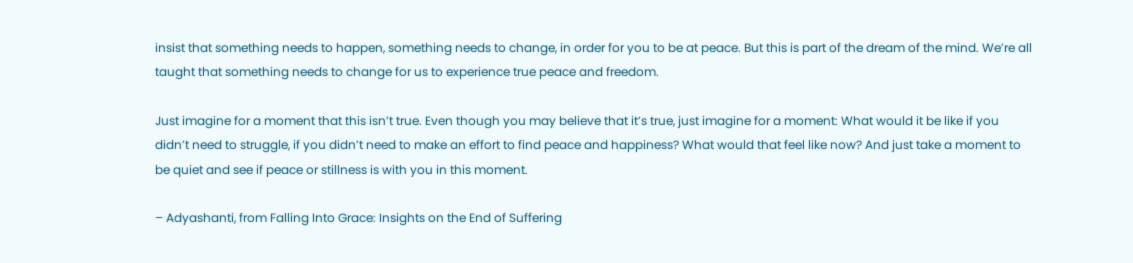insist that something needs to happen, something needs to change, in order for you to be at peace. But this is part of the dream of the mind. We’re all taught that something needs to change for us to experience true peace and freedom.

Just imagine for a moment that this isn’t true. Even though you may believe that it’s true, just imagine for a moment: What would it be like if you didn’t need to struggle, if you didn’t need to make an effort to find peace and happiness? What would that feel like now? And just take a moment to be quiet and see if peace or stillness is with you in this moment.

– Adyashanti, from Falling Into Grace: Insights on the End of Suffering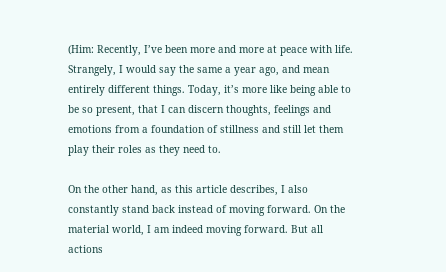(Him: Recently, I’ve been more and more at peace with life. Strangely, I would say the same a year ago, and mean entirely different things. Today, it’s more like being able to be so present, that I can discern thoughts, feelings and emotions from a foundation of stillness and still let them play their roles as they need to.

On the other hand, as this article describes, I also constantly stand back instead of moving forward. On the material world, I am indeed moving forward. But all actions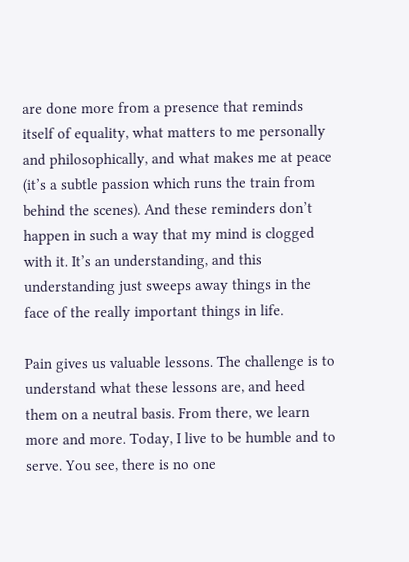are done more from a presence that reminds itself of equality, what matters to me personally and philosophically, and what makes me at peace (it’s a subtle passion which runs the train from behind the scenes). And these reminders don’t happen in such a way that my mind is clogged with it. It’s an understanding, and this understanding just sweeps away things in the face of the really important things in life.

Pain gives us valuable lessons. The challenge is to understand what these lessons are, and heed them on a neutral basis. From there, we learn more and more. Today, I live to be humble and to serve. You see, there is no one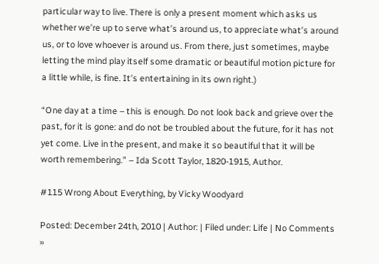particular way to live. There is only a present moment which asks us whether we’re up to serve what’s around us, to appreciate what’s around us, or to love whoever is around us. From there, just sometimes, maybe letting the mind play itself some dramatic or beautiful motion picture for a little while, is fine. It’s entertaining in its own right.)

“One day at a time – this is enough. Do not look back and grieve over the past, for it is gone: and do not be troubled about the future, for it has not yet come. Live in the present, and make it so beautiful that it will be worth remembering.” – Ida Scott Taylor, 1820-1915, Author.

#115 Wrong About Everything, by Vicky Woodyard

Posted: December 24th, 2010 | Author: | Filed under: Life | No Comments »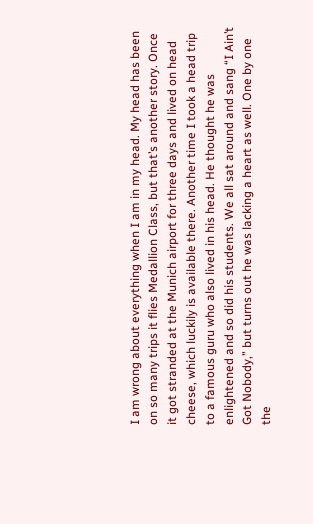I am wrong about everything when I am in my head. My head has been on so many trips it flies Medallion Class, but that’s another story. Once it got stranded at the Munich airport for three days and lived on head cheese, which luckily is available there. Another time I took a head trip to a famous guru who also lived in his head. He thought he was enlightened and so did his students. We all sat around and sang “I Ain’t Got Nobody,” but turns out he was lacking a heart as well. One by one the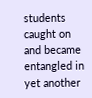students caught on and became entangled in yet another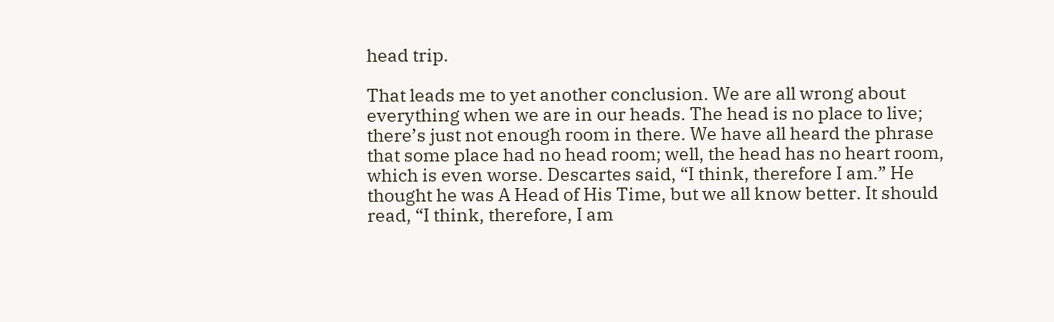head trip.

That leads me to yet another conclusion. We are all wrong about everything when we are in our heads. The head is no place to live; there’s just not enough room in there. We have all heard the phrase that some place had no head room; well, the head has no heart room, which is even worse. Descartes said, “I think, therefore I am.” He thought he was A Head of His Time, but we all know better. It should read, “I think, therefore, I am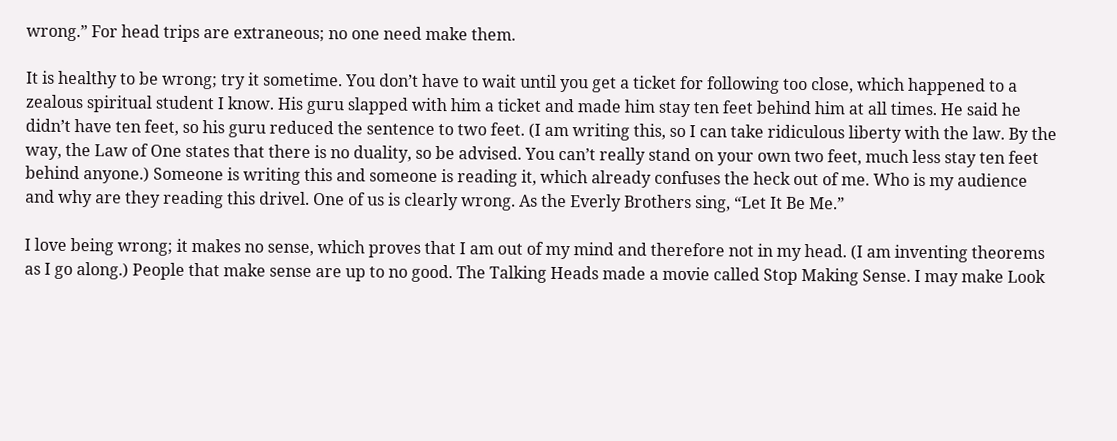wrong.” For head trips are extraneous; no one need make them.

It is healthy to be wrong; try it sometime. You don’t have to wait until you get a ticket for following too close, which happened to a zealous spiritual student I know. His guru slapped with him a ticket and made him stay ten feet behind him at all times. He said he didn’t have ten feet, so his guru reduced the sentence to two feet. (I am writing this, so I can take ridiculous liberty with the law. By the way, the Law of One states that there is no duality, so be advised. You can’t really stand on your own two feet, much less stay ten feet behind anyone.) Someone is writing this and someone is reading it, which already confuses the heck out of me. Who is my audience and why are they reading this drivel. One of us is clearly wrong. As the Everly Brothers sing, “Let It Be Me.”

I love being wrong; it makes no sense, which proves that I am out of my mind and therefore not in my head. (I am inventing theorems as I go along.) People that make sense are up to no good. The Talking Heads made a movie called Stop Making Sense. I may make Look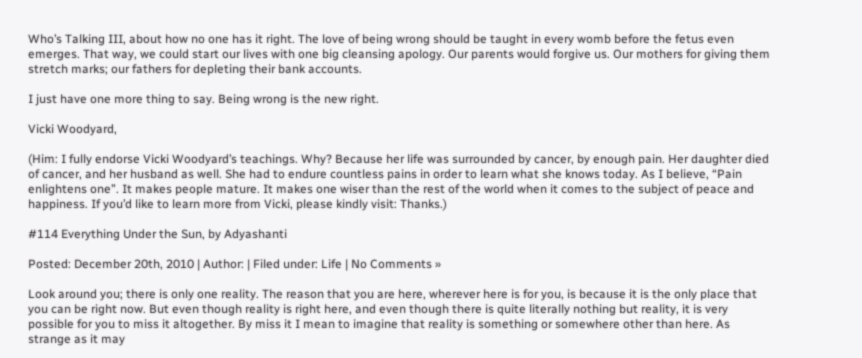Who’s Talking III, about how no one has it right. The love of being wrong should be taught in every womb before the fetus even emerges. That way, we could start our lives with one big cleansing apology. Our parents would forgive us. Our mothers for giving them stretch marks; our fathers for depleting their bank accounts.

I just have one more thing to say. Being wrong is the new right.

Vicki Woodyard,

(Him: I fully endorse Vicki Woodyard’s teachings. Why? Because her life was surrounded by cancer, by enough pain. Her daughter died of cancer, and her husband as well. She had to endure countless pains in order to learn what she knows today. As I believe, “Pain enlightens one”. It makes people mature. It makes one wiser than the rest of the world when it comes to the subject of peace and happiness. If you’d like to learn more from Vicki, please kindly visit: Thanks.)

#114 Everything Under the Sun, by Adyashanti

Posted: December 20th, 2010 | Author: | Filed under: Life | No Comments »

Look around you; there is only one reality. The reason that you are here, wherever here is for you, is because it is the only place that you can be right now. But even though reality is right here, and even though there is quite literally nothing but reality, it is very possible for you to miss it altogether. By miss it I mean to imagine that reality is something or somewhere other than here. As strange as it may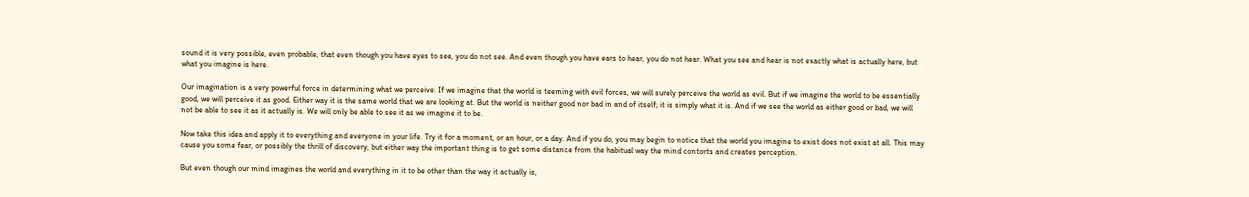sound it is very possible, even probable, that even though you have eyes to see, you do not see. And even though you have ears to hear, you do not hear. What you see and hear is not exactly what is actually here, but what you imagine is here.

Our imagination is a very powerful force in determining what we perceive. If we imagine that the world is teeming with evil forces, we will surely perceive the world as evil. But if we imagine the world to be essentially good, we will perceive it as good. Either way it is the same world that we are looking at. But the world is neither good nor bad in and of itself; it is simply what it is. And if we see the world as either good or bad, we will not be able to see it as it actually is. We will only be able to see it as we imagine it to be.

Now take this idea and apply it to everything and everyone in your life. Try it for a moment, or an hour, or a day. And if you do, you may begin to notice that the world you imagine to exist does not exist at all. This may cause you some fear, or possibly the thrill of discovery, but either way the important thing is to get some distance from the habitual way the mind contorts and creates perception.

But even though our mind imagines the world and everything in it to be other than the way it actually is,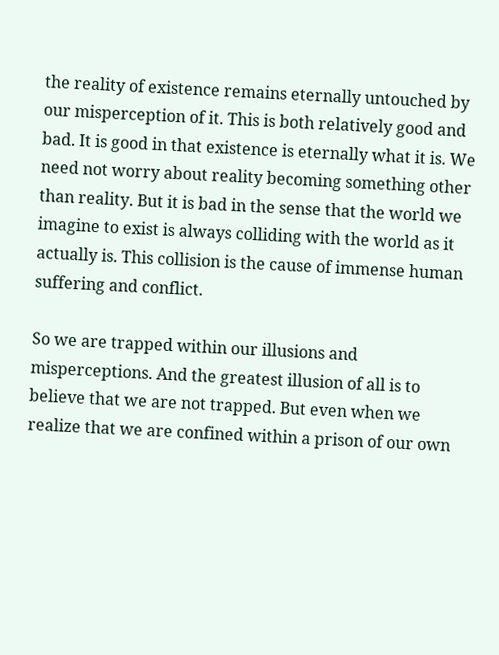the reality of existence remains eternally untouched by our misperception of it. This is both relatively good and bad. It is good in that existence is eternally what it is. We need not worry about reality becoming something other than reality. But it is bad in the sense that the world we imagine to exist is always colliding with the world as it actually is. This collision is the cause of immense human suffering and conflict.

So we are trapped within our illusions and misperceptions. And the greatest illusion of all is to believe that we are not trapped. But even when we realize that we are confined within a prison of our own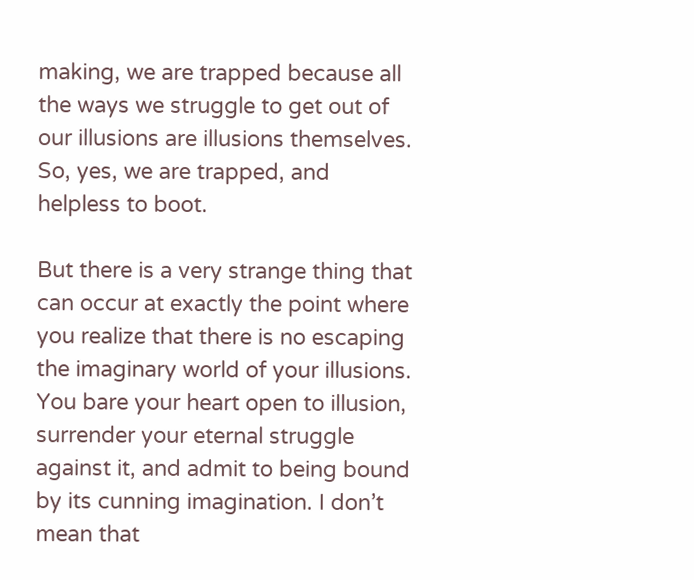making, we are trapped because all the ways we struggle to get out of our illusions are illusions themselves. So, yes, we are trapped, and helpless to boot.

But there is a very strange thing that can occur at exactly the point where you realize that there is no escaping the imaginary world of your illusions. You bare your heart open to illusion, surrender your eternal struggle against it, and admit to being bound by its cunning imagination. I don’t mean that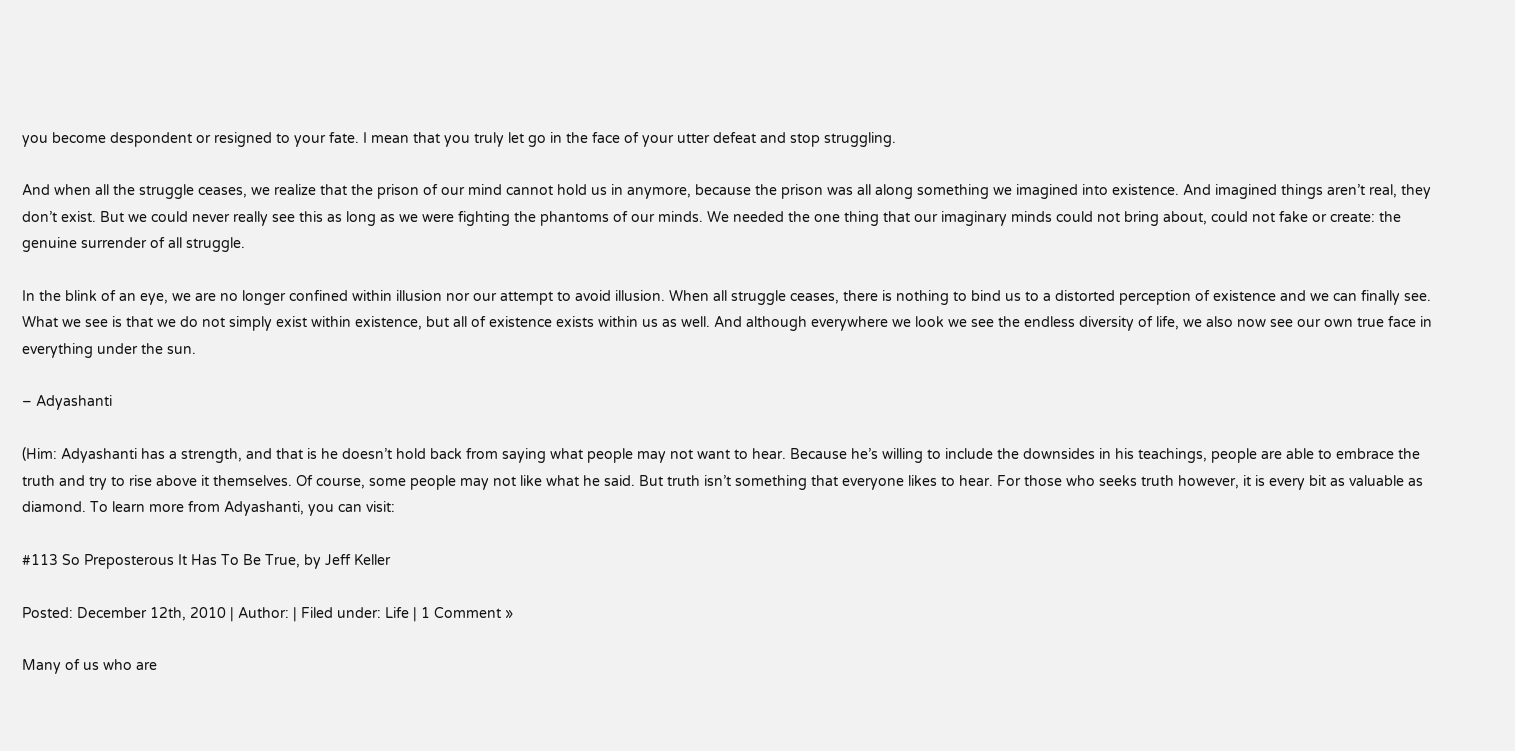you become despondent or resigned to your fate. I mean that you truly let go in the face of your utter defeat and stop struggling.

And when all the struggle ceases, we realize that the prison of our mind cannot hold us in anymore, because the prison was all along something we imagined into existence. And imagined things aren’t real, they don’t exist. But we could never really see this as long as we were fighting the phantoms of our minds. We needed the one thing that our imaginary minds could not bring about, could not fake or create: the genuine surrender of all struggle.

In the blink of an eye, we are no longer confined within illusion nor our attempt to avoid illusion. When all struggle ceases, there is nothing to bind us to a distorted perception of existence and we can finally see. What we see is that we do not simply exist within existence, but all of existence exists within us as well. And although everywhere we look we see the endless diversity of life, we also now see our own true face in everything under the sun.

– Adyashanti

(Him: Adyashanti has a strength, and that is he doesn’t hold back from saying what people may not want to hear. Because he’s willing to include the downsides in his teachings, people are able to embrace the truth and try to rise above it themselves. Of course, some people may not like what he said. But truth isn’t something that everyone likes to hear. For those who seeks truth however, it is every bit as valuable as diamond. To learn more from Adyashanti, you can visit:

#113 So Preposterous It Has To Be True, by Jeff Keller

Posted: December 12th, 2010 | Author: | Filed under: Life | 1 Comment »

Many of us who are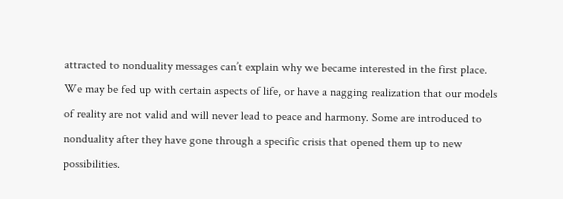attracted to nonduality messages can’t explain why we became interested in the first place. We may be fed up with certain aspects of life, or have a nagging realization that our models of reality are not valid and will never lead to peace and harmony. Some are introduced to nonduality after they have gone through a specific crisis that opened them up to new possibilities.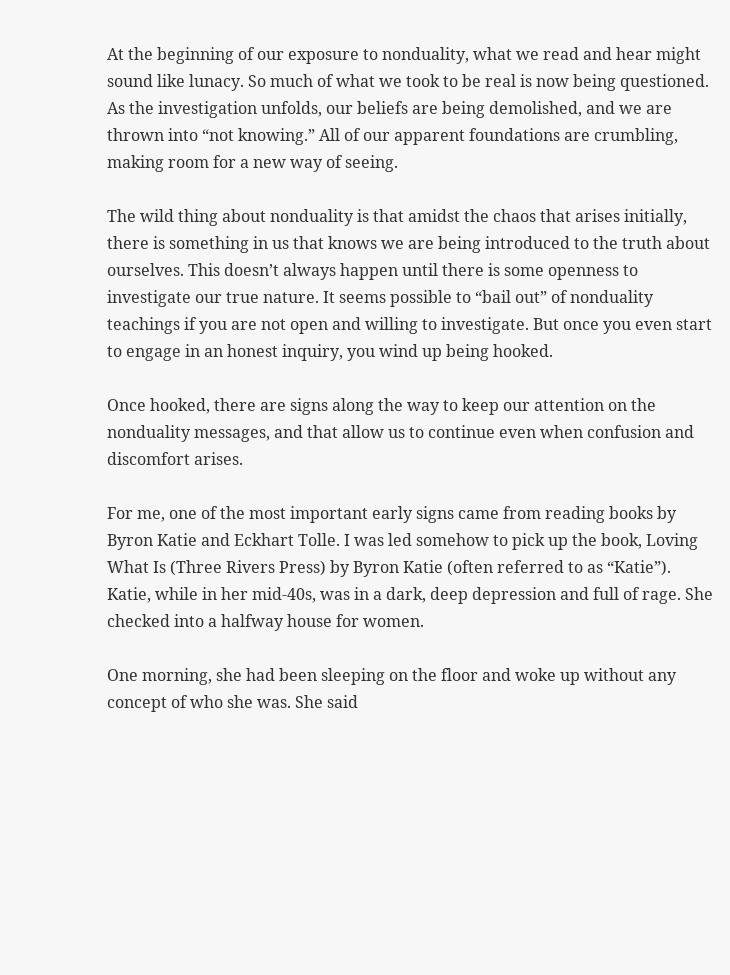At the beginning of our exposure to nonduality, what we read and hear might sound like lunacy. So much of what we took to be real is now being questioned. As the investigation unfolds, our beliefs are being demolished, and we are thrown into “not knowing.” All of our apparent foundations are crumbling, making room for a new way of seeing.

The wild thing about nonduality is that amidst the chaos that arises initially, there is something in us that knows we are being introduced to the truth about ourselves. This doesn’t always happen until there is some openness to investigate our true nature. It seems possible to “bail out” of nonduality teachings if you are not open and willing to investigate. But once you even start to engage in an honest inquiry, you wind up being hooked.

Once hooked, there are signs along the way to keep our attention on the nonduality messages, and that allow us to continue even when confusion and discomfort arises.

For me, one of the most important early signs came from reading books by Byron Katie and Eckhart Tolle. I was led somehow to pick up the book, Loving What Is (Three Rivers Press) by Byron Katie (often referred to as “Katie”). Katie, while in her mid-40s, was in a dark, deep depression and full of rage. She checked into a halfway house for women.

One morning, she had been sleeping on the floor and woke up without any concept of who she was. She said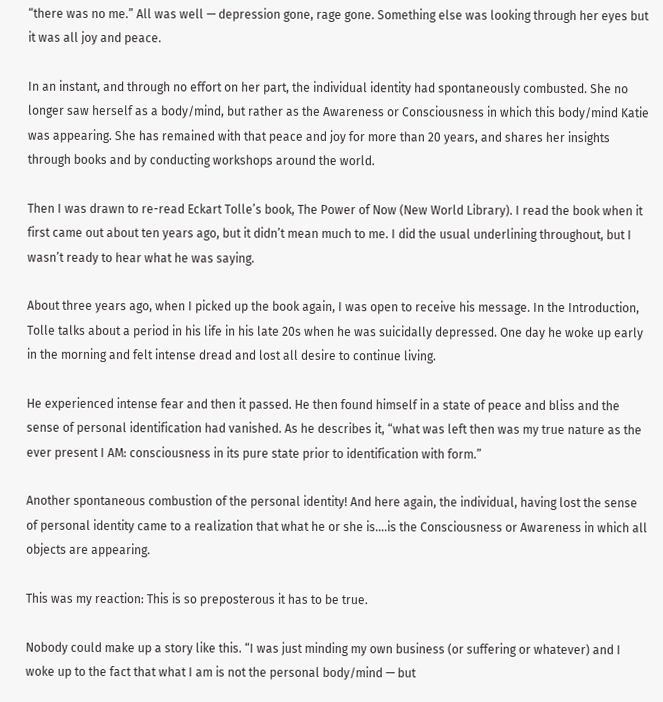“there was no me.” All was well — depression gone, rage gone. Something else was looking through her eyes but it was all joy and peace.

In an instant, and through no effort on her part, the individual identity had spontaneously combusted. She no longer saw herself as a body/mind, but rather as the Awareness or Consciousness in which this body/mind Katie was appearing. She has remained with that peace and joy for more than 20 years, and shares her insights through books and by conducting workshops around the world.

Then I was drawn to re-read Eckart Tolle’s book, The Power of Now (New World Library). I read the book when it first came out about ten years ago, but it didn’t mean much to me. I did the usual underlining throughout, but I wasn’t ready to hear what he was saying.

About three years ago, when I picked up the book again, I was open to receive his message. In the Introduction, Tolle talks about a period in his life in his late 20s when he was suicidally depressed. One day he woke up early in the morning and felt intense dread and lost all desire to continue living.

He experienced intense fear and then it passed. He then found himself in a state of peace and bliss and the sense of personal identification had vanished. As he describes it, “what was left then was my true nature as the ever present I AM: consciousness in its pure state prior to identification with form.”

Another spontaneous combustion of the personal identity! And here again, the individual, having lost the sense of personal identity came to a realization that what he or she is….is the Consciousness or Awareness in which all objects are appearing.

This was my reaction: This is so preposterous it has to be true.

Nobody could make up a story like this. “I was just minding my own business (or suffering or whatever) and I woke up to the fact that what I am is not the personal body/mind — but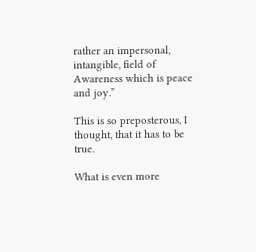rather an impersonal, intangible, field of Awareness which is peace and joy.”

This is so preposterous, I thought, that it has to be true.

What is even more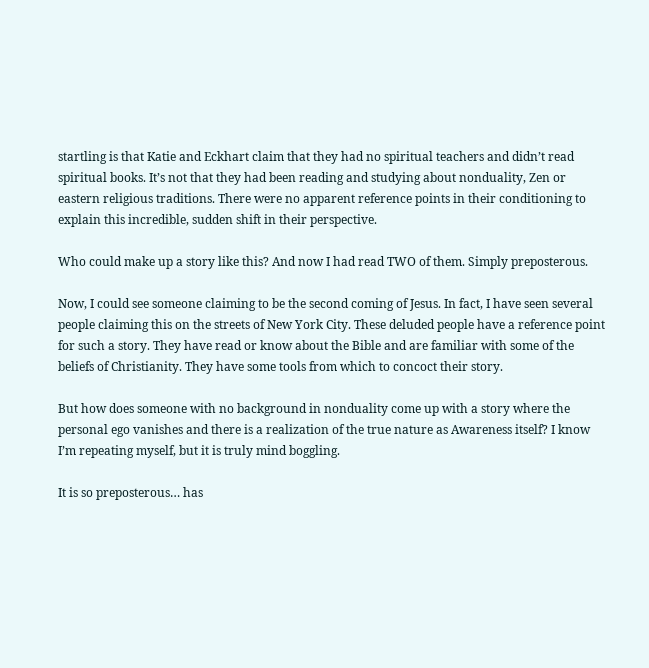startling is that Katie and Eckhart claim that they had no spiritual teachers and didn’t read spiritual books. It’s not that they had been reading and studying about nonduality, Zen or eastern religious traditions. There were no apparent reference points in their conditioning to explain this incredible, sudden shift in their perspective.

Who could make up a story like this? And now I had read TWO of them. Simply preposterous.

Now, I could see someone claiming to be the second coming of Jesus. In fact, I have seen several people claiming this on the streets of New York City. These deluded people have a reference point for such a story. They have read or know about the Bible and are familiar with some of the beliefs of Christianity. They have some tools from which to concoct their story.

But how does someone with no background in nonduality come up with a story where the personal ego vanishes and there is a realization of the true nature as Awareness itself? I know I’m repeating myself, but it is truly mind boggling.

It is so preposterous… has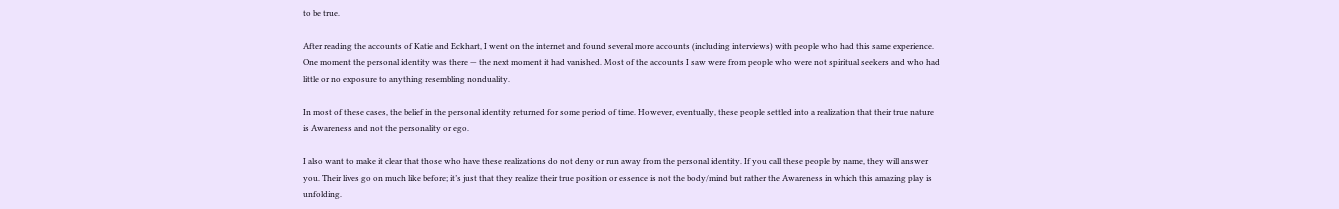to be true.

After reading the accounts of Katie and Eckhart, I went on the internet and found several more accounts (including interviews) with people who had this same experience. One moment the personal identity was there — the next moment it had vanished. Most of the accounts I saw were from people who were not spiritual seekers and who had little or no exposure to anything resembling nonduality.

In most of these cases, the belief in the personal identity returned for some period of time. However, eventually, these people settled into a realization that their true nature is Awareness and not the personality or ego.

I also want to make it clear that those who have these realizations do not deny or run away from the personal identity. If you call these people by name, they will answer you. Their lives go on much like before; it’s just that they realize their true position or essence is not the body/mind but rather the Awareness in which this amazing play is unfolding.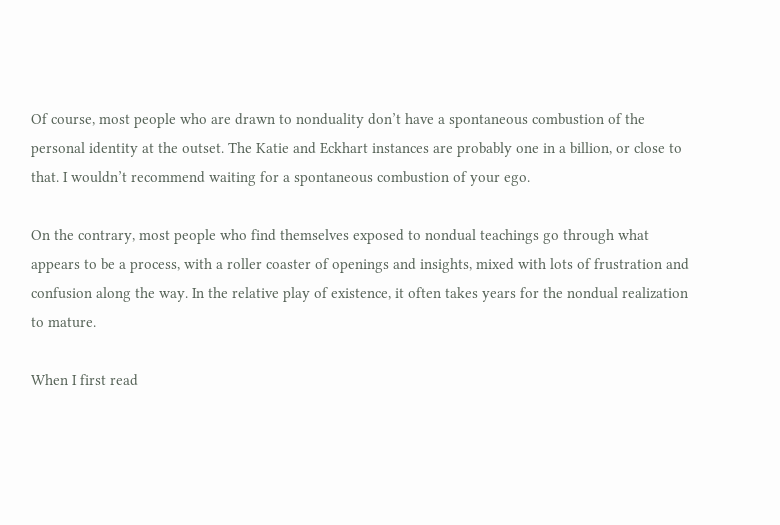Of course, most people who are drawn to nonduality don’t have a spontaneous combustion of the personal identity at the outset. The Katie and Eckhart instances are probably one in a billion, or close to that. I wouldn’t recommend waiting for a spontaneous combustion of your ego.

On the contrary, most people who find themselves exposed to nondual teachings go through what appears to be a process, with a roller coaster of openings and insights, mixed with lots of frustration and confusion along the way. In the relative play of existence, it often takes years for the nondual realization to mature.

When I first read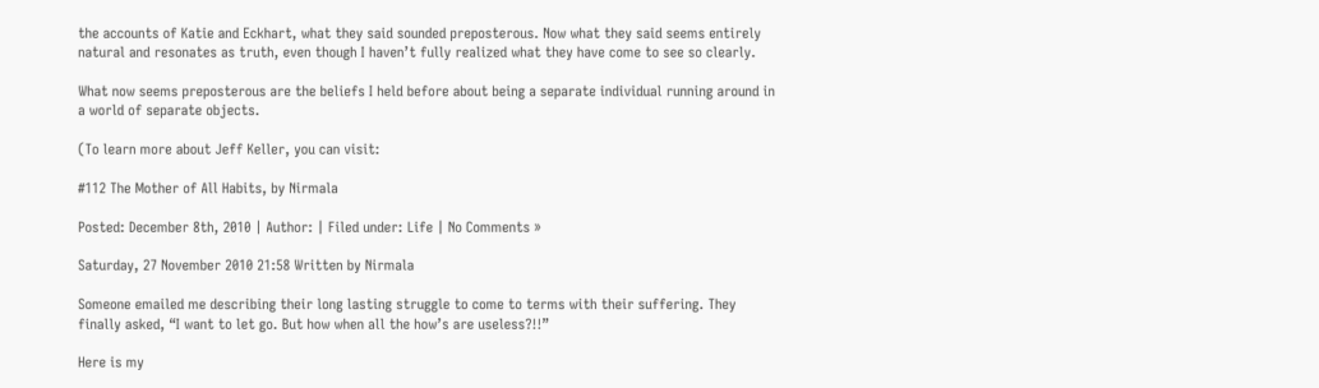the accounts of Katie and Eckhart, what they said sounded preposterous. Now what they said seems entirely natural and resonates as truth, even though I haven’t fully realized what they have come to see so clearly.

What now seems preposterous are the beliefs I held before about being a separate individual running around in a world of separate objects.

(To learn more about Jeff Keller, you can visit:

#112 The Mother of All Habits, by Nirmala

Posted: December 8th, 2010 | Author: | Filed under: Life | No Comments »

Saturday, 27 November 2010 21:58 Written by Nirmala

Someone emailed me describing their long lasting struggle to come to terms with their suffering. They finally asked, “I want to let go. But how when all the how’s are useless?!!”

Here is my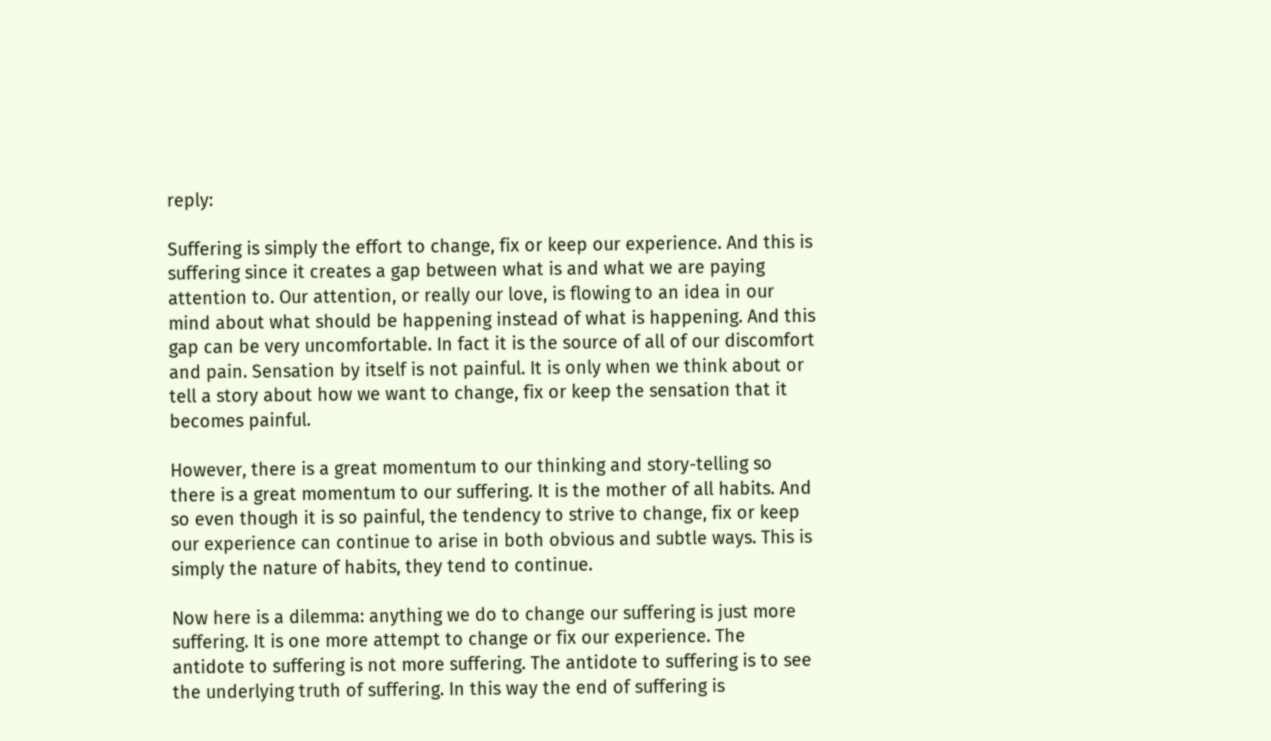reply:

Suffering is simply the effort to change, fix or keep our experience. And this is suffering since it creates a gap between what is and what we are paying attention to. Our attention, or really our love, is flowing to an idea in our mind about what should be happening instead of what is happening. And this gap can be very uncomfortable. In fact it is the source of all of our discomfort and pain. Sensation by itself is not painful. It is only when we think about or tell a story about how we want to change, fix or keep the sensation that it becomes painful.

However, there is a great momentum to our thinking and story-telling so there is a great momentum to our suffering. It is the mother of all habits. And so even though it is so painful, the tendency to strive to change, fix or keep our experience can continue to arise in both obvious and subtle ways. This is simply the nature of habits, they tend to continue.

Now here is a dilemma: anything we do to change our suffering is just more suffering. It is one more attempt to change or fix our experience. The antidote to suffering is not more suffering. The antidote to suffering is to see the underlying truth of suffering. In this way the end of suffering is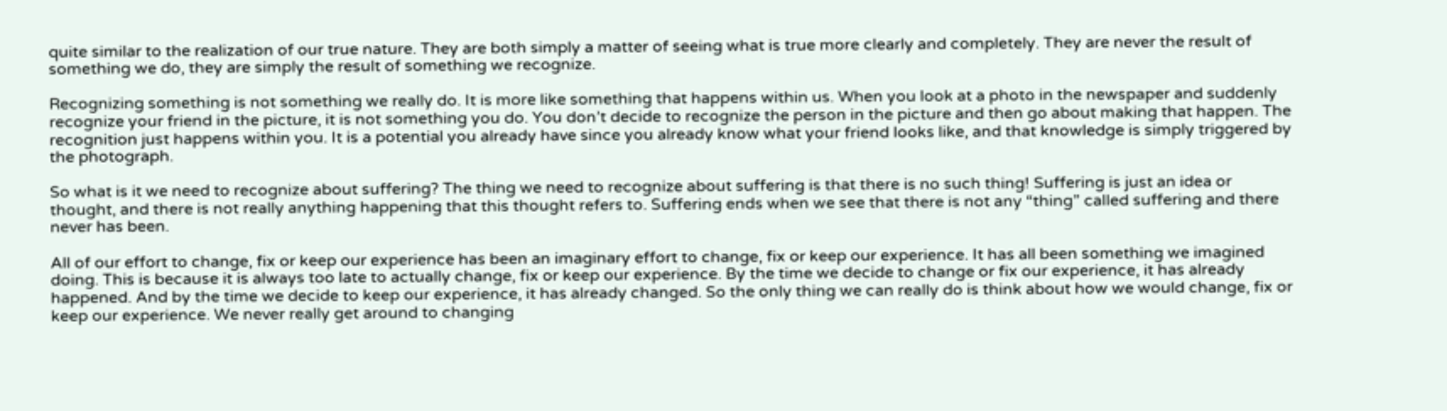quite similar to the realization of our true nature. They are both simply a matter of seeing what is true more clearly and completely. They are never the result of something we do, they are simply the result of something we recognize.

Recognizing something is not something we really do. It is more like something that happens within us. When you look at a photo in the newspaper and suddenly recognize your friend in the picture, it is not something you do. You don’t decide to recognize the person in the picture and then go about making that happen. The recognition just happens within you. It is a potential you already have since you already know what your friend looks like, and that knowledge is simply triggered by the photograph.

So what is it we need to recognize about suffering? The thing we need to recognize about suffering is that there is no such thing! Suffering is just an idea or thought, and there is not really anything happening that this thought refers to. Suffering ends when we see that there is not any “thing” called suffering and there never has been.

All of our effort to change, fix or keep our experience has been an imaginary effort to change, fix or keep our experience. It has all been something we imagined doing. This is because it is always too late to actually change, fix or keep our experience. By the time we decide to change or fix our experience, it has already happened. And by the time we decide to keep our experience, it has already changed. So the only thing we can really do is think about how we would change, fix or keep our experience. We never really get around to changing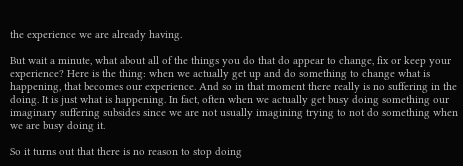the experience we are already having.

But wait a minute, what about all of the things you do that do appear to change, fix or keep your experience? Here is the thing: when we actually get up and do something to change what is happening, that becomes our experience. And so in that moment there really is no suffering in the doing. It is just what is happening. In fact, often when we actually get busy doing something our imaginary suffering subsides since we are not usually imagining trying to not do something when we are busy doing it.

So it turns out that there is no reason to stop doing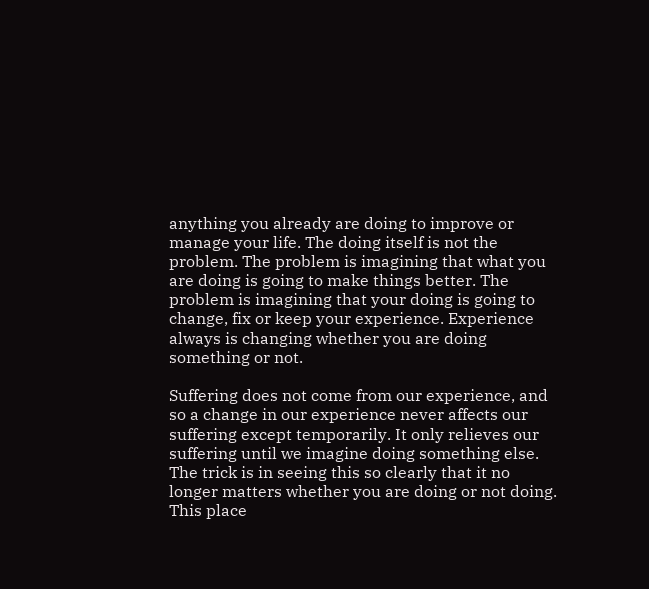anything you already are doing to improve or manage your life. The doing itself is not the problem. The problem is imagining that what you are doing is going to make things better. The problem is imagining that your doing is going to change, fix or keep your experience. Experience always is changing whether you are doing something or not.

Suffering does not come from our experience, and so a change in our experience never affects our suffering except temporarily. It only relieves our suffering until we imagine doing something else. The trick is in seeing this so clearly that it no longer matters whether you are doing or not doing. This place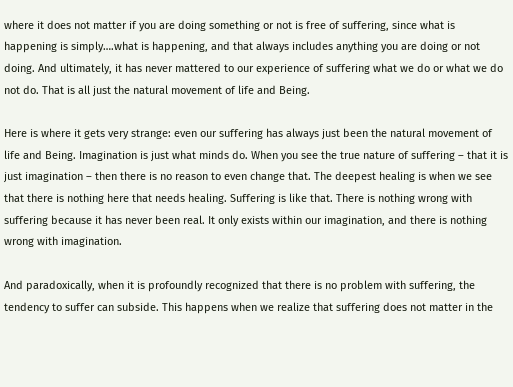where it does not matter if you are doing something or not is free of suffering, since what is happening is simply….what is happening, and that always includes anything you are doing or not doing. And ultimately, it has never mattered to our experience of suffering what we do or what we do not do. That is all just the natural movement of life and Being.

Here is where it gets very strange: even our suffering has always just been the natural movement of life and Being. Imagination is just what minds do. When you see the true nature of suffering – that it is just imagination – then there is no reason to even change that. The deepest healing is when we see that there is nothing here that needs healing. Suffering is like that. There is nothing wrong with suffering because it has never been real. It only exists within our imagination, and there is nothing wrong with imagination.

And paradoxically, when it is profoundly recognized that there is no problem with suffering, the tendency to suffer can subside. This happens when we realize that suffering does not matter in the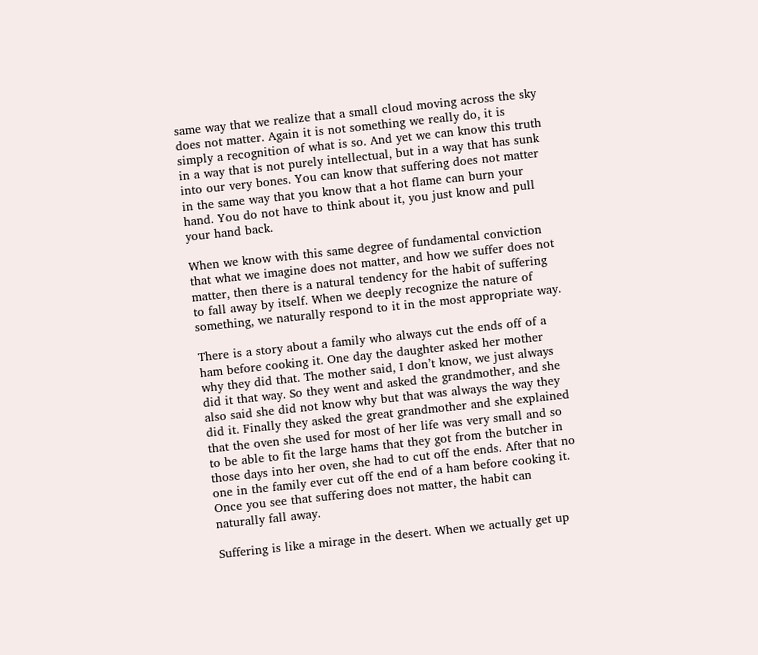same way that we realize that a small cloud moving across the sky does not matter. Again it is not something we really do, it is simply a recognition of what is so. And yet we can know this truth in a way that is not purely intellectual, but in a way that has sunk into our very bones. You can know that suffering does not matter in the same way that you know that a hot flame can burn your hand. You do not have to think about it, you just know and pull your hand back.

When we know with this same degree of fundamental conviction that what we imagine does not matter, and how we suffer does not matter, then there is a natural tendency for the habit of suffering to fall away by itself. When we deeply recognize the nature of something, we naturally respond to it in the most appropriate way.

There is a story about a family who always cut the ends off of a ham before cooking it. One day the daughter asked her mother why they did that. The mother said, I don’t know, we just always did it that way. So they went and asked the grandmother, and she also said she did not know why but that was always the way they did it. Finally they asked the great grandmother and she explained that the oven she used for most of her life was very small and so to be able to fit the large hams that they got from the butcher in those days into her oven, she had to cut off the ends. After that no one in the family ever cut off the end of a ham before cooking it. Once you see that suffering does not matter, the habit can naturally fall away.

Suffering is like a mirage in the desert. When we actually get up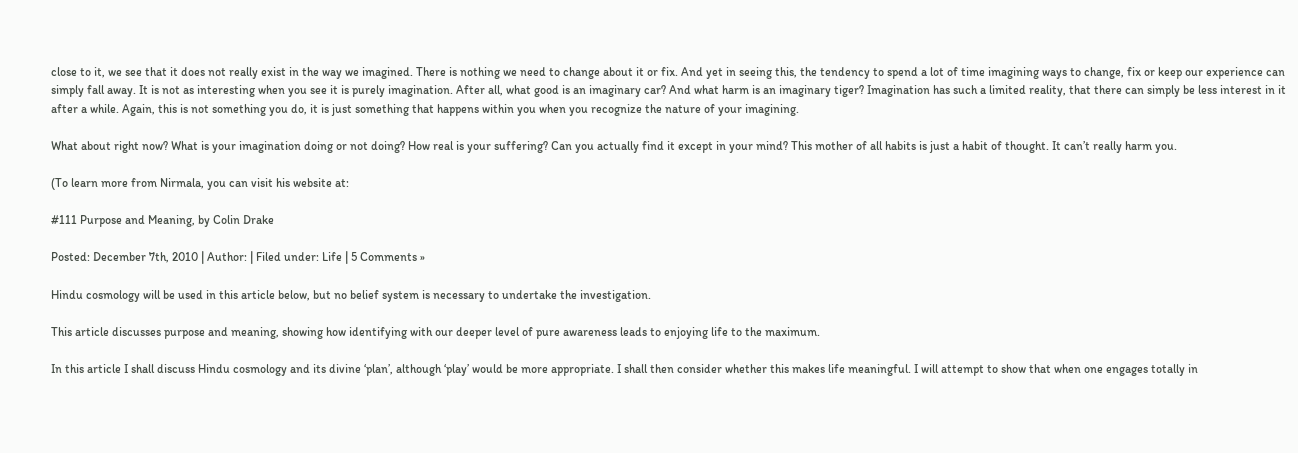close to it, we see that it does not really exist in the way we imagined. There is nothing we need to change about it or fix. And yet in seeing this, the tendency to spend a lot of time imagining ways to change, fix or keep our experience can simply fall away. It is not as interesting when you see it is purely imagination. After all, what good is an imaginary car? And what harm is an imaginary tiger? Imagination has such a limited reality, that there can simply be less interest in it after a while. Again, this is not something you do, it is just something that happens within you when you recognize the nature of your imagining.

What about right now? What is your imagination doing or not doing? How real is your suffering? Can you actually find it except in your mind? This mother of all habits is just a habit of thought. It can’t really harm you.

(To learn more from Nirmala, you can visit his website at:

#111 Purpose and Meaning, by Colin Drake

Posted: December 7th, 2010 | Author: | Filed under: Life | 5 Comments »

Hindu cosmology will be used in this article below, but no belief system is necessary to undertake the investigation.

This article discusses purpose and meaning, showing how identifying with our deeper level of pure awareness leads to enjoying life to the maximum.

In this article I shall discuss Hindu cosmology and its divine ‘plan’, although ‘play’ would be more appropriate. I shall then consider whether this makes life meaningful. I will attempt to show that when one engages totally in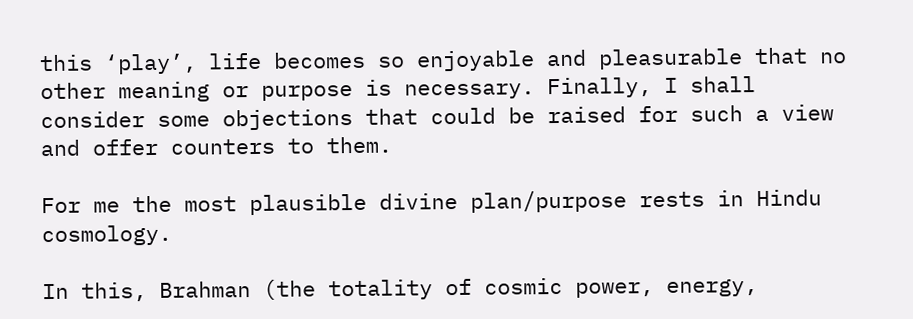this ‘play’, life becomes so enjoyable and pleasurable that no other meaning or purpose is necessary. Finally, I shall consider some objections that could be raised for such a view and offer counters to them.

For me the most plausible divine plan/purpose rests in Hindu cosmology.

In this, Brahman (the totality of cosmic power, energy,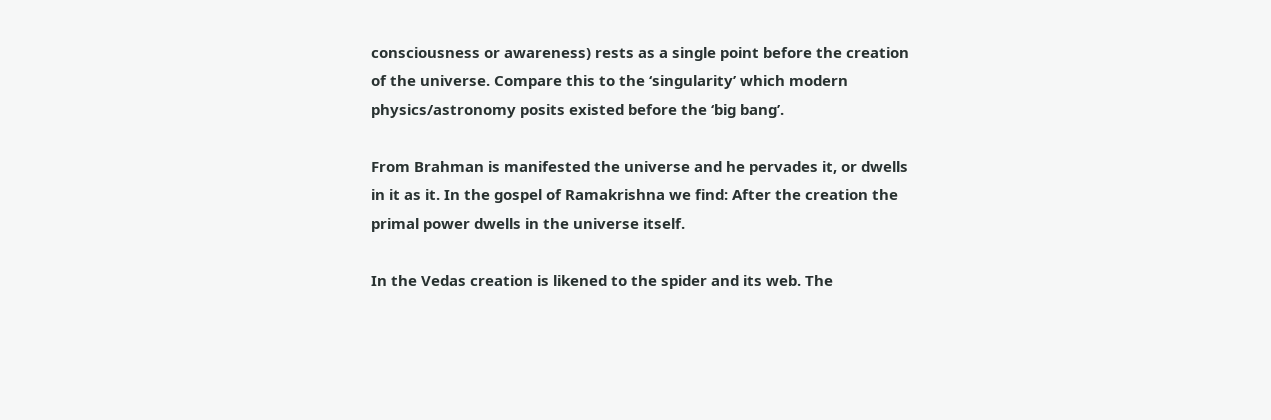consciousness or awareness) rests as a single point before the creation of the universe. Compare this to the ‘singularity’ which modern physics/astronomy posits existed before the ‘big bang’.

From Brahman is manifested the universe and he pervades it, or dwells in it as it. In the gospel of Ramakrishna we find: After the creation the primal power dwells in the universe itself.

In the Vedas creation is likened to the spider and its web. The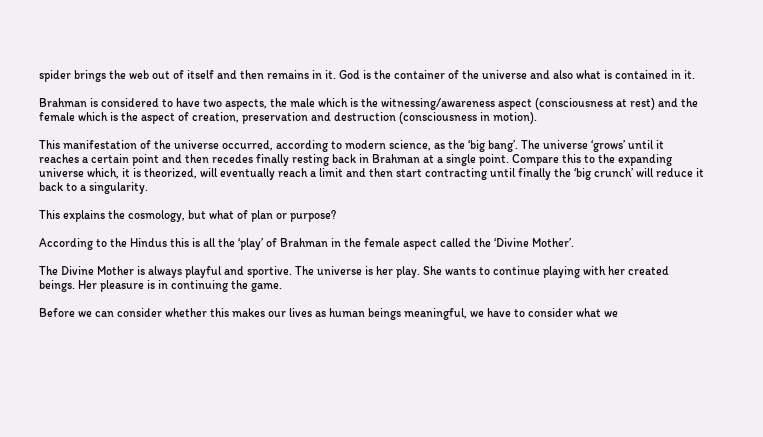spider brings the web out of itself and then remains in it. God is the container of the universe and also what is contained in it.

Brahman is considered to have two aspects, the male which is the witnessing/awareness aspect (consciousness at rest) and the female which is the aspect of creation, preservation and destruction (consciousness in motion).

This manifestation of the universe occurred, according to modern science, as the ‘big bang’. The universe ‘grows’ until it reaches a certain point and then recedes finally resting back in Brahman at a single point. Compare this to the expanding universe which, it is theorized, will eventually reach a limit and then start contracting until finally the ‘big crunch’ will reduce it back to a singularity.

This explains the cosmology, but what of plan or purpose?

According to the Hindus this is all the ‘play’ of Brahman in the female aspect called the ‘Divine Mother’.

The Divine Mother is always playful and sportive. The universe is her play. She wants to continue playing with her created beings. Her pleasure is in continuing the game.

Before we can consider whether this makes our lives as human beings meaningful, we have to consider what we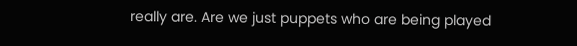really are. Are we just puppets who are being played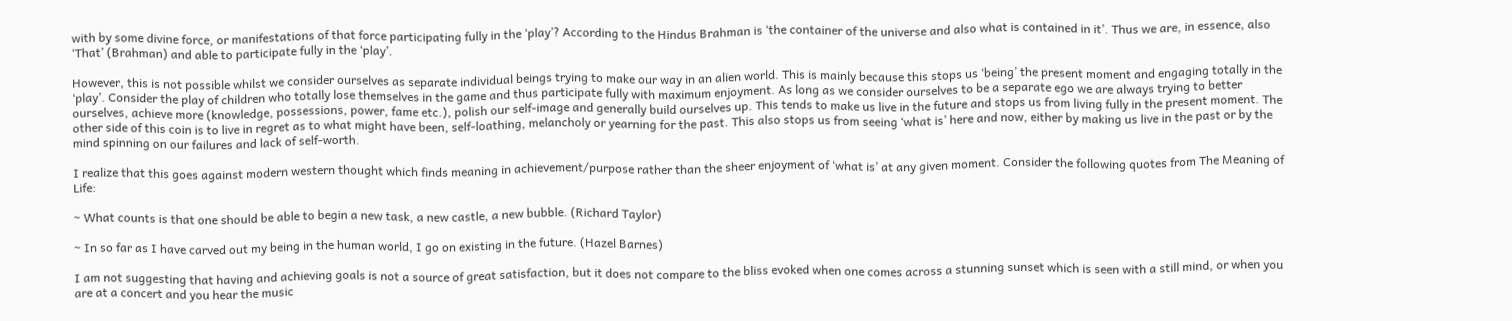with by some divine force, or manifestations of that force participating fully in the ‘play’? According to the Hindus Brahman is ‘the container of the universe and also what is contained in it’. Thus we are, in essence, also ‘That’ (Brahman) and able to participate fully in the ‘play’.

However, this is not possible whilst we consider ourselves as separate individual beings trying to make our way in an alien world. This is mainly because this stops us ‘being’ the present moment and engaging totally in the ‘play’. Consider the play of children who totally lose themselves in the game and thus participate fully with maximum enjoyment. As long as we consider ourselves to be a separate ego we are always trying to better ourselves, achieve more (knowledge, possessions, power, fame etc.), polish our self-image and generally build ourselves up. This tends to make us live in the future and stops us from living fully in the present moment. The other side of this coin is to live in regret as to what might have been, self-loathing, melancholy or yearning for the past. This also stops us from seeing ‘what is’ here and now, either by making us live in the past or by the mind spinning on our failures and lack of self-worth.

I realize that this goes against modern western thought which finds meaning in achievement/purpose rather than the sheer enjoyment of ‘what is’ at any given moment. Consider the following quotes from The Meaning of Life:

~ What counts is that one should be able to begin a new task, a new castle, a new bubble. (Richard Taylor)

~ In so far as I have carved out my being in the human world, I go on existing in the future. (Hazel Barnes)

I am not suggesting that having and achieving goals is not a source of great satisfaction, but it does not compare to the bliss evoked when one comes across a stunning sunset which is seen with a still mind, or when you are at a concert and you hear the music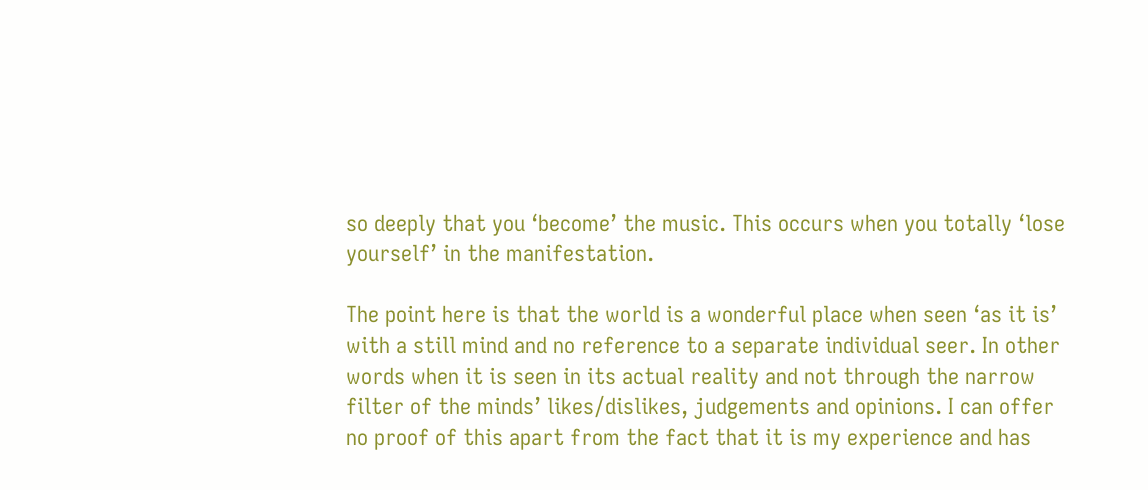so deeply that you ‘become’ the music. This occurs when you totally ‘lose yourself’ in the manifestation.

The point here is that the world is a wonderful place when seen ‘as it is’ with a still mind and no reference to a separate individual seer. In other words when it is seen in its actual reality and not through the narrow filter of the minds’ likes/dislikes, judgements and opinions. I can offer no proof of this apart from the fact that it is my experience and has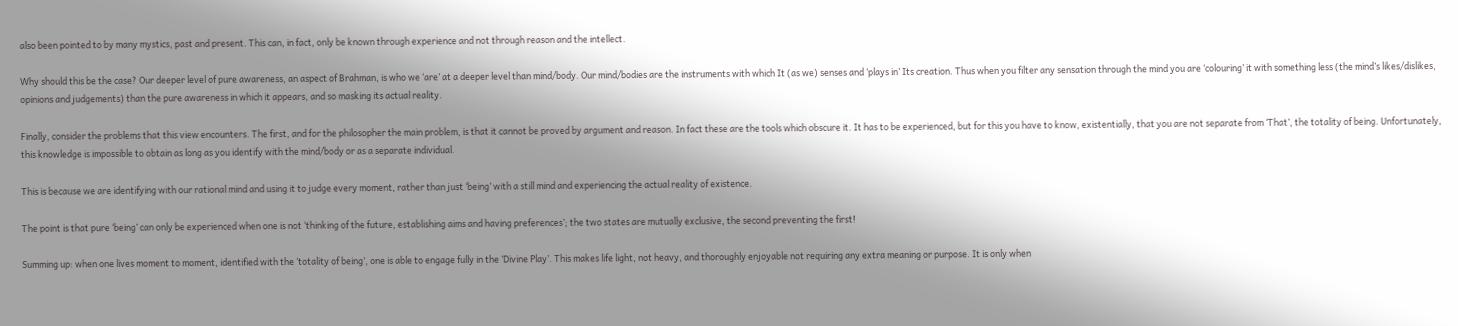also been pointed to by many mystics, past and present. This can, in fact, only be known through experience and not through reason and the intellect.

Why should this be the case? Our deeper level of pure awareness, an aspect of Brahman, is who we ‘are’ at a deeper level than mind/body. Our mind/bodies are the instruments with which It (as we) senses and ‘plays in’ Its creation. Thus when you filter any sensation through the mind you are ‘colouring’ it with something less (the mind’s likes/dislikes, opinions and judgements) than the pure awareness in which it appears, and so masking its actual reality.

Finally, consider the problems that this view encounters. The first, and for the philosopher the main problem, is that it cannot be proved by argument and reason. In fact these are the tools which obscure it. It has to be experienced, but for this you have to know, existentially, that you are not separate from ‘That’, the totality of being. Unfortunately, this knowledge is impossible to obtain as long as you identify with the mind/body or as a separate individual.

This is because we are identifying with our rational mind and using it to judge every moment, rather than just ‘being’ with a still mind and experiencing the actual reality of existence.

The point is that pure ‘being’ can only be experienced when one is not ‘thinking of the future, establishing aims and having preferences’; the two states are mutually exclusive, the second preventing the first!

Summing up: when one lives moment to moment, identified with the ‘totality of being’, one is able to engage fully in the ‘Divine Play’. This makes life light, not heavy, and thoroughly enjoyable not requiring any extra meaning or purpose. It is only when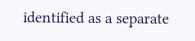identified as a separate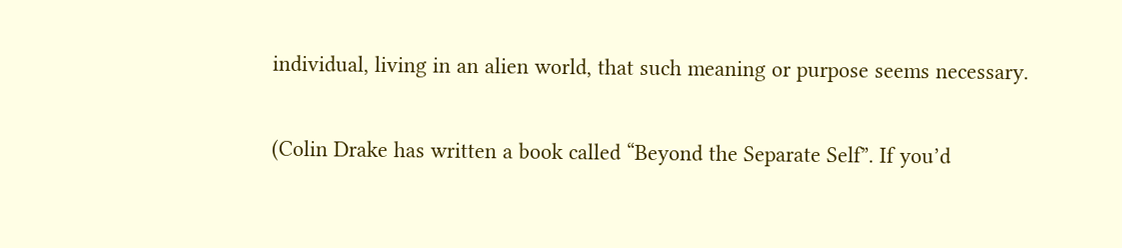individual, living in an alien world, that such meaning or purpose seems necessary.

(Colin Drake has written a book called “Beyond the Separate Self”. If you’d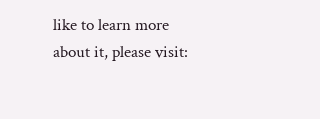like to learn more about it, please visit: